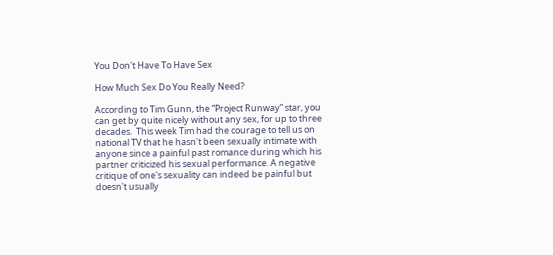You Don't Have To Have Sex

How Much Sex Do You Really Need?

According to Tim Gunn, the “Project Runway” star, you can get by quite nicely without any sex, for up to three decades.  This week Tim had the courage to tell us on national TV that he hasn't been sexually intimate with anyone since a painful past romance during which his partner criticized his sexual performance. A negative critique of one's sexuality can indeed be painful but doesn't usually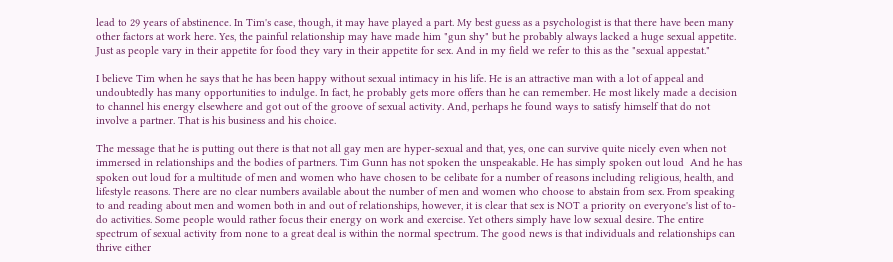lead to 29 years of abstinence. In Tim's case, though, it may have played a part. My best guess as a psychologist is that there have been many other factors at work here. Yes, the painful relationship may have made him "gun shy" but he probably always lacked a huge sexual appetite. Just as people vary in their appetite for food they vary in their appetite for sex. And in my field we refer to this as the "sexual appestat."

I believe Tim when he says that he has been happy without sexual intimacy in his life. He is an attractive man with a lot of appeal and undoubtedly has many opportunities to indulge. In fact, he probably gets more offers than he can remember. He most likely made a decision to channel his energy elsewhere and got out of the groove of sexual activity. And, perhaps he found ways to satisfy himself that do not involve a partner. That is his business and his choice.

The message that he is putting out there is that not all gay men are hyper-sexual and that, yes, one can survive quite nicely even when not immersed in relationships and the bodies of partners. Tim Gunn has not spoken the unspeakable. He has simply spoken out loud  And he has spoken out loud for a multitude of men and women who have chosen to be celibate for a number of reasons including religious, health, and lifestyle reasons. There are no clear numbers available about the number of men and women who choose to abstain from sex. From speaking to and reading about men and women both in and out of relationships, however, it is clear that sex is NOT a priority on everyone's list of to-do activities. Some people would rather focus their energy on work and exercise. Yet others simply have low sexual desire. The entire spectrum of sexual activity from none to a great deal is within the normal spectrum. The good news is that individuals and relationships can thrive either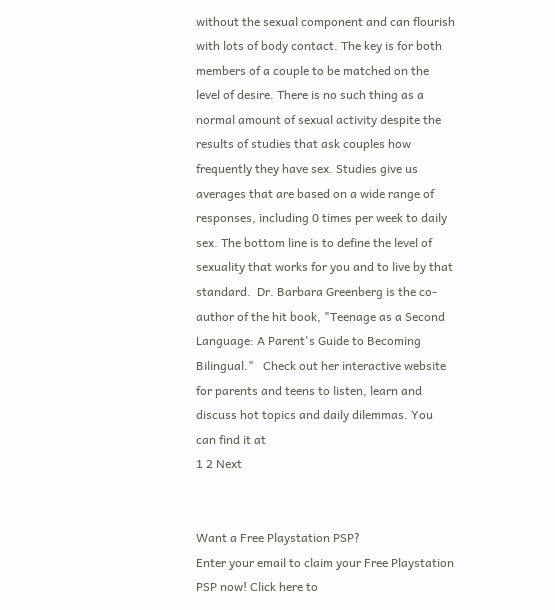without the sexual component and can flourish with lots of body contact. The key is for both members of a couple to be matched on the level of desire. There is no such thing as a normal amount of sexual activity despite the results of studies that ask couples how frequently they have sex. Studies give us averages that are based on a wide range of responses, including 0 times per week to daily sex. The bottom line is to define the level of sexuality that works for you and to live by that standard.  Dr. Barbara Greenberg is the co-author of the hit book, "Teenage as a Second Language: A Parent's Guide to Becoming Bilingual."   Check out her interactive website for parents and teens to listen, learn and discuss hot topics and daily dilemmas. You can find it at
1 2 Next


Want a Free Playstation PSP?
Enter your email to claim your Free Playstation PSP now! Click here to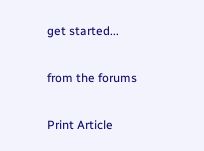get started...

from the forums

Print Article